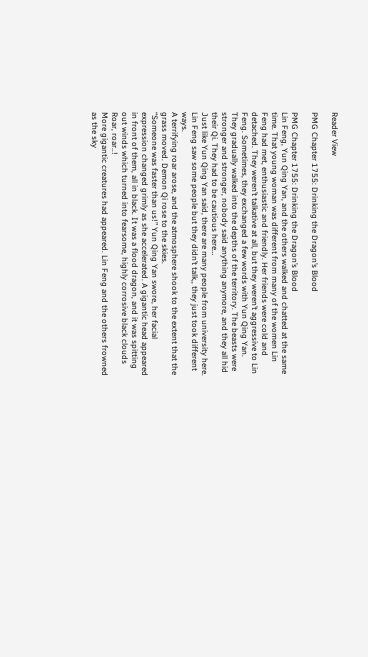Reader View

PMG Chapter 1755: Drinking the Dragon’s Blood

PMG Chapter 1755: Drinking the Dragon’s Blood
Lin Feng, Yun Qing Yan, and the others walked and chatted at the same time. That young woman was different from many of the women Lin Feng had met, enthusiastic and friendly. Her friends were cold and detached. They weren’t talkative at all, but they weren’t aggressive to Lin Feng. Sometimes, they exchanged a few words with Yun Qing Yan.
They gradually walked into the depths of the territory. The beasts were stronger and stronger, nobody said anything anymore, and they all hid their Qi. They had to be cautious here…
Just like Yun Qing Yan said, there are many people from university here. Lin Feng saw some people but they didn’t talk,, they just took different ways.
A terrifying roar arose, and the atmosphere shook to the extent that the grass moved. Demon Qi rose to the skies.
“Someone was faster than us!” Yun Qing Yan swore, her facial expression changed grimly as she accelerated. A gigantic head appeared in front of them, all in black. It was a flood dragon, and it was spitting out winds which turned into fearsome, highly corrosive black clouds
Roar, roar..!
More gigantic creatures had appeared. Lin Feng and the others frowned as the sky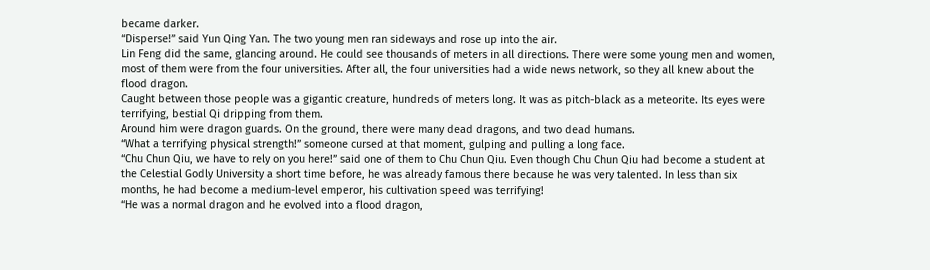became darker.
“Disperse!” said Yun Qing Yan. The two young men ran sideways and rose up into the air.
Lin Feng did the same, glancing around. He could see thousands of meters in all directions. There were some young men and women, most of them were from the four universities. After all, the four universities had a wide news network, so they all knew about the flood dragon.
Caught between those people was a gigantic creature, hundreds of meters long. It was as pitch-black as a meteorite. Its eyes were terrifying, bestial Qi dripping from them.
Around him were dragon guards. On the ground, there were many dead dragons, and two dead humans.
“What a terrifying physical strength!” someone cursed at that moment, gulping and pulling a long face.
“Chu Chun Qiu, we have to rely on you here!” said one of them to Chu Chun Qiu. Even though Chu Chun Qiu had become a student at the Celestial Godly University a short time before, he was already famous there because he was very talented. In less than six months, he had become a medium-level emperor, his cultivation speed was terrifying!
“He was a normal dragon and he evolved into a flood dragon,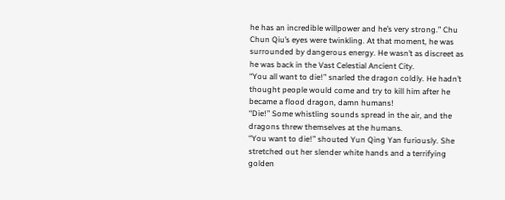he has an incredible willpower and he’s very strong.” Chu Chun Qiu’s eyes were twinkling. At that moment, he was surrounded by dangerous energy. He wasn’t as discreet as he was back in the Vast Celestial Ancient City.
“You all want to die!” snarled the dragon coldly. He hadn’t thought people would come and try to kill him after he became a flood dragon, damn humans!
“Die!” Some whistling sounds spread in the air, and the dragons threw themselves at the humans.
“You want to die!” shouted Yun Qing Yan furiously. She stretched out her slender white hands and a terrifying golden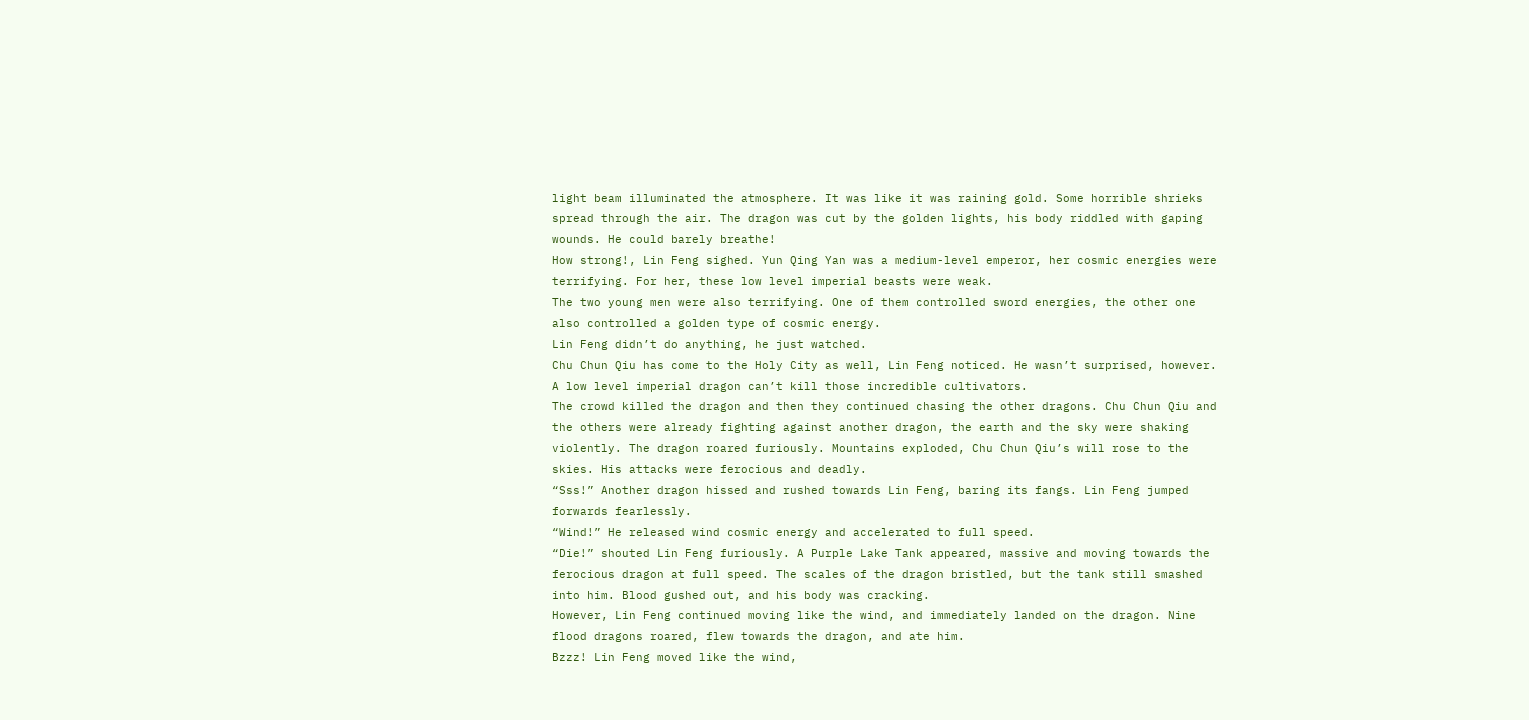light beam illuminated the atmosphere. It was like it was raining gold. Some horrible shrieks spread through the air. The dragon was cut by the golden lights, his body riddled with gaping wounds. He could barely breathe!
How strong!, Lin Feng sighed. Yun Qing Yan was a medium-level emperor, her cosmic energies were terrifying. For her, these low level imperial beasts were weak.
The two young men were also terrifying. One of them controlled sword energies, the other one also controlled a golden type of cosmic energy.
Lin Feng didn’t do anything, he just watched.
Chu Chun Qiu has come to the Holy City as well, Lin Feng noticed. He wasn’t surprised, however. A low level imperial dragon can’t kill those incredible cultivators.
The crowd killed the dragon and then they continued chasing the other dragons. Chu Chun Qiu and the others were already fighting against another dragon, the earth and the sky were shaking violently. The dragon roared furiously. Mountains exploded, Chu Chun Qiu’s will rose to the skies. His attacks were ferocious and deadly.
“Sss!” Another dragon hissed and rushed towards Lin Feng, baring its fangs. Lin Feng jumped forwards fearlessly.
“Wind!” He released wind cosmic energy and accelerated to full speed.
“Die!” shouted Lin Feng furiously. A Purple Lake Tank appeared, massive and moving towards the ferocious dragon at full speed. The scales of the dragon bristled, but the tank still smashed into him. Blood gushed out, and his body was cracking.
However, Lin Feng continued moving like the wind, and immediately landed on the dragon. Nine flood dragons roared, flew towards the dragon, and ate him.
Bzzz! Lin Feng moved like the wind,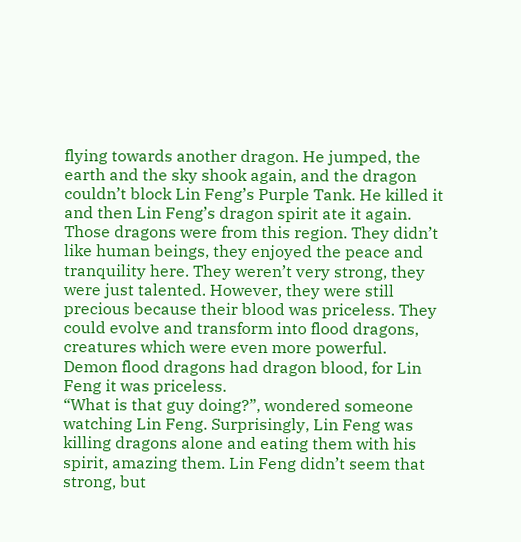flying towards another dragon. He jumped, the earth and the sky shook again, and the dragon couldn’t block Lin Feng’s Purple Tank. He killed it and then Lin Feng’s dragon spirit ate it again.
Those dragons were from this region. They didn’t like human beings, they enjoyed the peace and tranquility here. They weren’t very strong, they were just talented. However, they were still precious because their blood was priceless. They could evolve and transform into flood dragons, creatures which were even more powerful.
Demon flood dragons had dragon blood, for Lin Feng it was priceless.
“What is that guy doing?”, wondered someone watching Lin Feng. Surprisingly, Lin Feng was killing dragons alone and eating them with his spirit, amazing them. Lin Feng didn’t seem that strong, but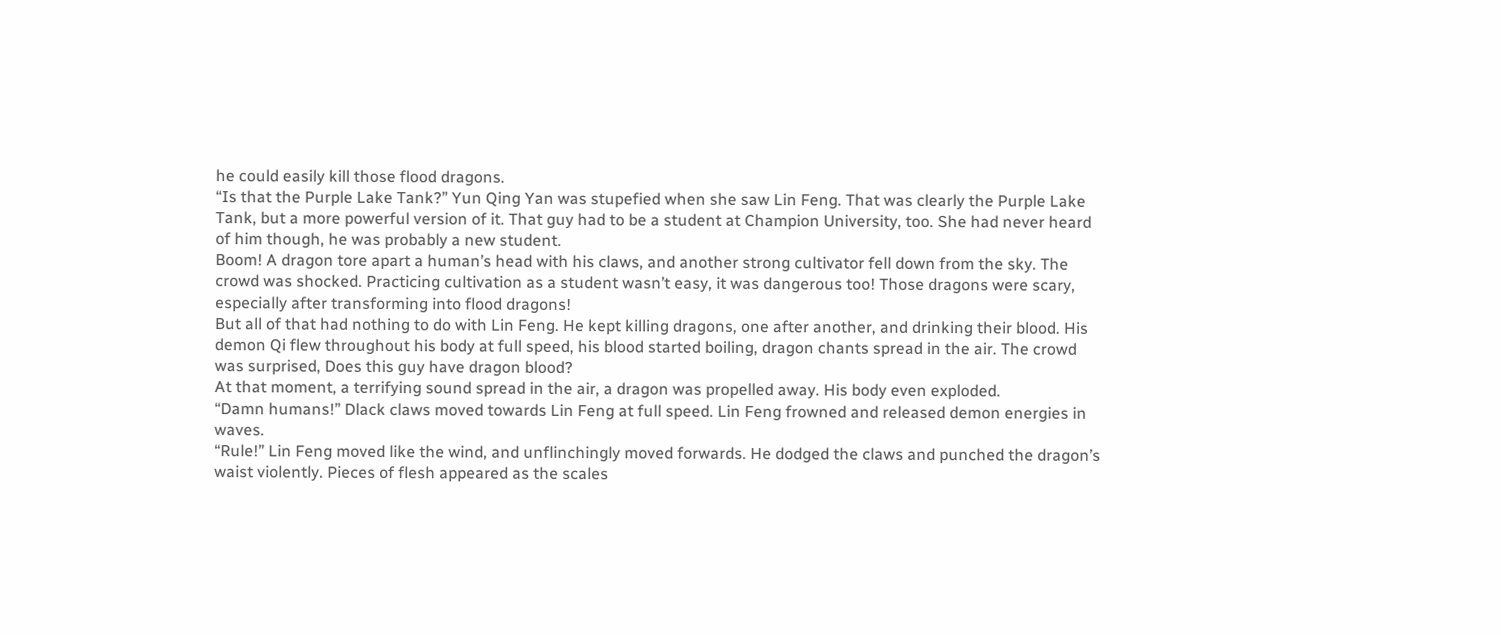he could easily kill those flood dragons.
“Is that the Purple Lake Tank?” Yun Qing Yan was stupefied when she saw Lin Feng. That was clearly the Purple Lake Tank, but a more powerful version of it. That guy had to be a student at Champion University, too. She had never heard of him though, he was probably a new student.
Boom! A dragon tore apart a human’s head with his claws, and another strong cultivator fell down from the sky. The crowd was shocked. Practicing cultivation as a student wasn’t easy, it was dangerous too! Those dragons were scary, especially after transforming into flood dragons!
But all of that had nothing to do with Lin Feng. He kept killing dragons, one after another, and drinking their blood. His demon Qi flew throughout his body at full speed, his blood started boiling, dragon chants spread in the air. The crowd was surprised, Does this guy have dragon blood?
At that moment, a terrifying sound spread in the air, a dragon was propelled away. His body even exploded.
“Damn humans!” Dlack claws moved towards Lin Feng at full speed. Lin Feng frowned and released demon energies in waves.
“Rule!” Lin Feng moved like the wind, and unflinchingly moved forwards. He dodged the claws and punched the dragon’s waist violently. Pieces of flesh appeared as the scales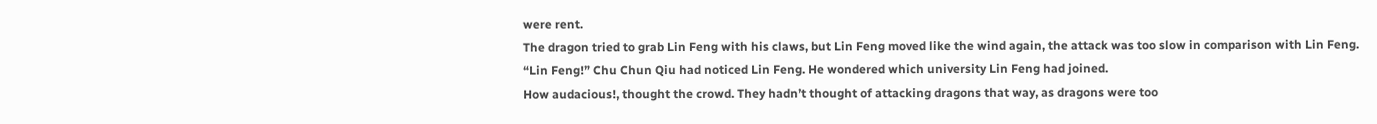were rent.
The dragon tried to grab Lin Feng with his claws, but Lin Feng moved like the wind again, the attack was too slow in comparison with Lin Feng.
“Lin Feng!” Chu Chun Qiu had noticed Lin Feng. He wondered which university Lin Feng had joined.
How audacious!, thought the crowd. They hadn’t thought of attacking dragons that way, as dragons were too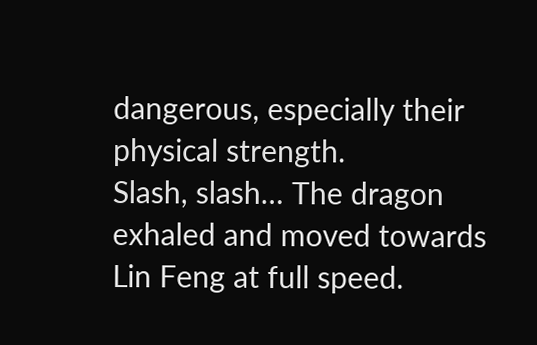dangerous, especially their physical strength.
Slash, slash… The dragon exhaled and moved towards Lin Feng at full speed.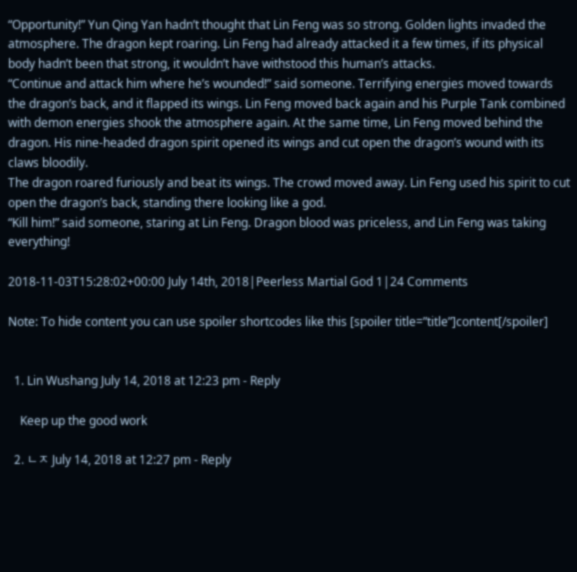“Opportunity!” Yun Qing Yan hadn’t thought that Lin Feng was so strong. Golden lights invaded the atmosphere. The dragon kept roaring. Lin Feng had already attacked it a few times, if its physical body hadn’t been that strong, it wouldn’t have withstood this human’s attacks.
“Continue and attack him where he’s wounded!” said someone. Terrifying energies moved towards the dragon’s back, and it flapped its wings. Lin Feng moved back again and his Purple Tank combined with demon energies shook the atmosphere again. At the same time, Lin Feng moved behind the dragon. His nine-headed dragon spirit opened its wings and cut open the dragon’s wound with its claws bloodily.
The dragon roared furiously and beat its wings. The crowd moved away. Lin Feng used his spirit to cut open the dragon’s back, standing there looking like a god.
“Kill him!” said someone, staring at Lin Feng. Dragon blood was priceless, and Lin Feng was taking everything!

2018-11-03T15:28:02+00:00 July 14th, 2018|Peerless Martial God 1|24 Comments

Note: To hide content you can use spoiler shortcodes like this [spoiler title=”title”]content[/spoiler]


  1. Lin Wushang July 14, 2018 at 12:23 pm - Reply

    Keep up the good work

  2. ㄴㅈ July 14, 2018 at 12:27 pm - Reply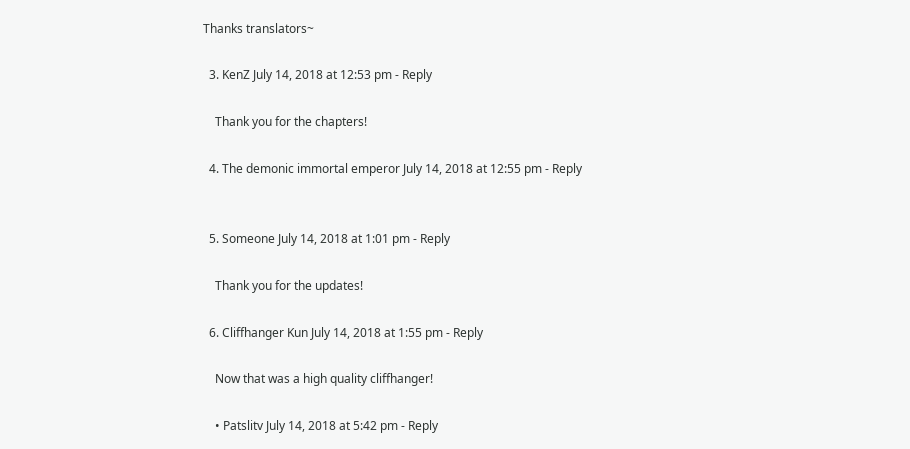Thanks translators~

  3. KenZ July 14, 2018 at 12:53 pm - Reply

    Thank you for the chapters!

  4. The demonic immortal emperor July 14, 2018 at 12:55 pm - Reply


  5. Someone July 14, 2018 at 1:01 pm - Reply

    Thank you for the updates!

  6. Cliffhanger Kun July 14, 2018 at 1:55 pm - Reply

    Now that was a high quality cliffhanger!

    • Patslitv July 14, 2018 at 5:42 pm - Reply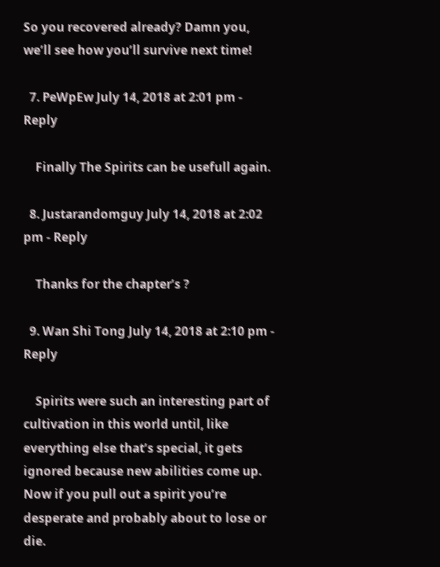So you recovered already? Damn you, we’ll see how you’ll survive next time!

  7. PeWpEw July 14, 2018 at 2:01 pm - Reply

    Finally The Spirits can be usefull again.

  8. Justarandomguy July 14, 2018 at 2:02 pm - Reply

    Thanks for the chapter’s ?

  9. Wan Shi Tong July 14, 2018 at 2:10 pm - Reply

    Spirits were such an interesting part of cultivation in this world until, like everything else that’s special, it gets ignored because new abilities come up. Now if you pull out a spirit you’re desperate and probably about to lose or die.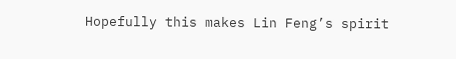Hopefully this makes Lin Feng’s spirit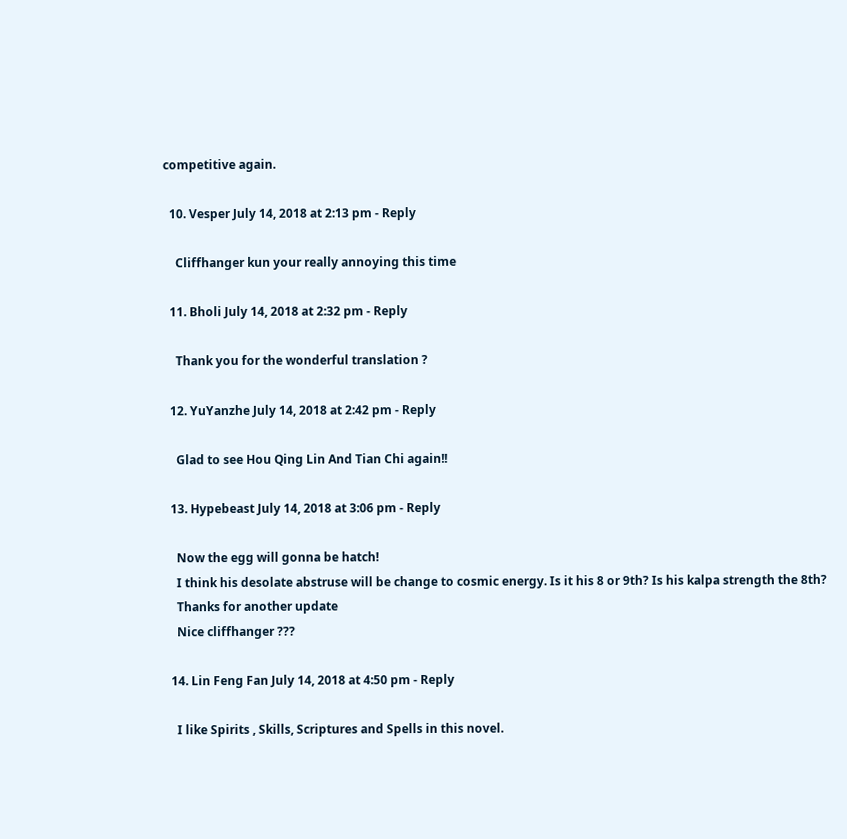competitive again.

  10. Vesper July 14, 2018 at 2:13 pm - Reply

    Cliffhanger kun your really annoying this time

  11. Bholi July 14, 2018 at 2:32 pm - Reply

    Thank you for the wonderful translation ?

  12. YuYanzhe July 14, 2018 at 2:42 pm - Reply

    Glad to see Hou Qing Lin And Tian Chi again!!

  13. Hypebeast July 14, 2018 at 3:06 pm - Reply

    Now the egg will gonna be hatch!
    I think his desolate abstruse will be change to cosmic energy. Is it his 8 or 9th? Is his kalpa strength the 8th?
    Thanks for another update
    Nice cliffhanger ???

  14. Lin Feng Fan July 14, 2018 at 4:50 pm - Reply

    I like Spirits , Skills, Scriptures and Spells in this novel.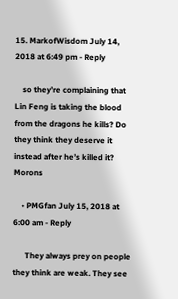15. MarkofWisdom July 14, 2018 at 6:49 pm - Reply

    so they’re complaining that Lin Feng is taking the blood from the dragons he kills? Do they think they deserve it instead after he’s killed it? Morons

    • PMGfan July 15, 2018 at 6:00 am - Reply

      They always prey on people they think are weak. They see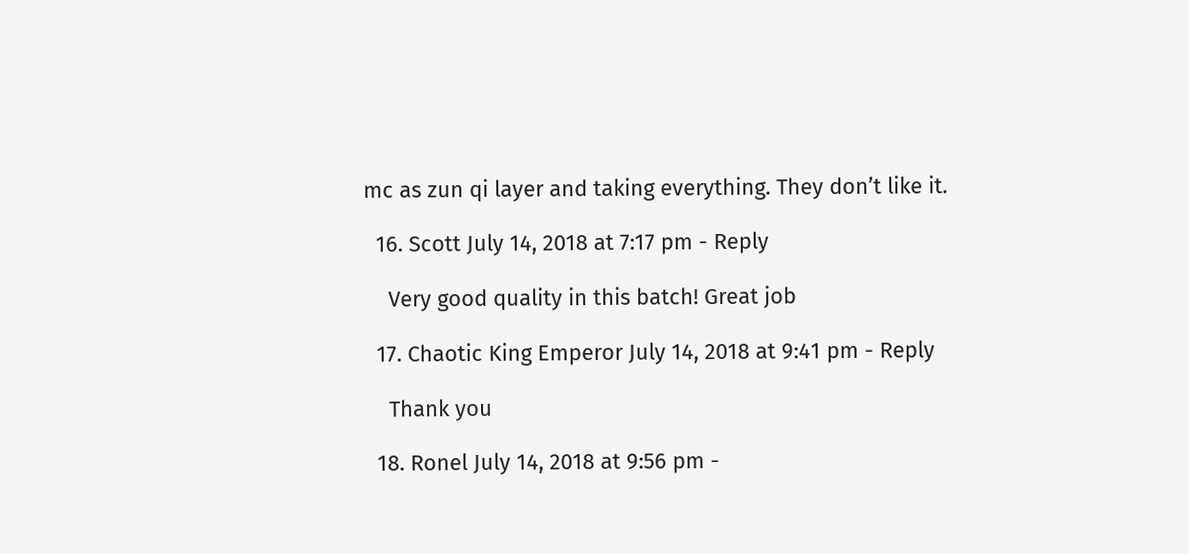mc as zun qi layer and taking everything. They don’t like it.

  16. Scott July 14, 2018 at 7:17 pm - Reply

    Very good quality in this batch! Great job

  17. Chaotic King Emperor July 14, 2018 at 9:41 pm - Reply

    Thank you

  18. Ronel July 14, 2018 at 9:56 pm -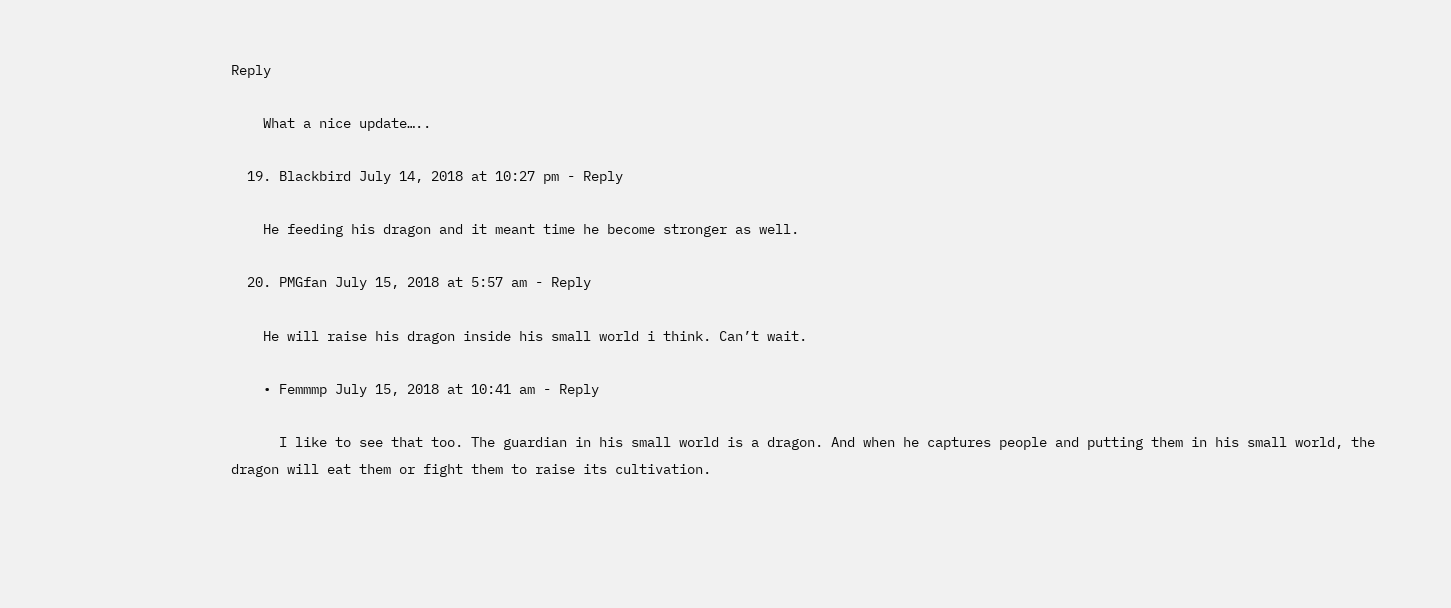Reply

    What a nice update…..

  19. Blackbird July 14, 2018 at 10:27 pm - Reply

    He feeding his dragon and it meant time he become stronger as well.

  20. PMGfan July 15, 2018 at 5:57 am - Reply

    He will raise his dragon inside his small world i think. Can’t wait.

    • Femmmp July 15, 2018 at 10:41 am - Reply

      I like to see that too. The guardian in his small world is a dragon. And when he captures people and putting them in his small world, the dragon will eat them or fight them to raise its cultivation.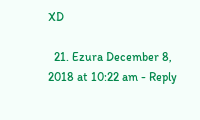XD

  21. Ezura December 8, 2018 at 10:22 am - Reply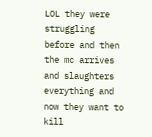LOL they were struggling before and then the mc arrives and slaughters everything and now they want to kill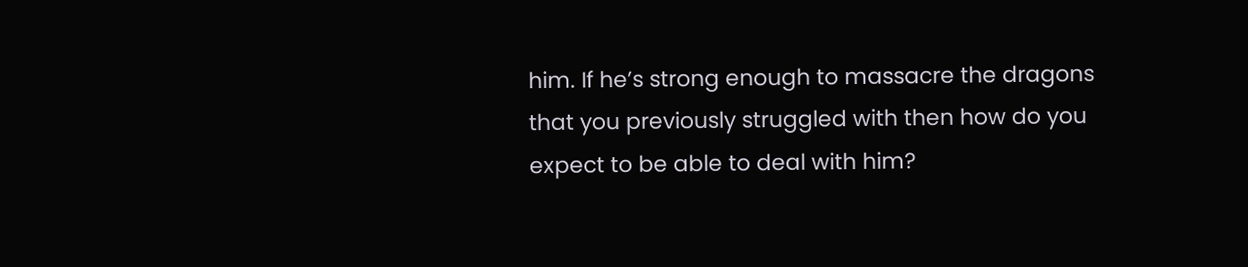him. If he’s strong enough to massacre the dragons that you previously struggled with then how do you expect to be able to deal with him?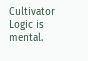Cultivator Logic is mental.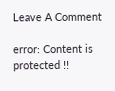Leave A Comment

error: Content is protected !!